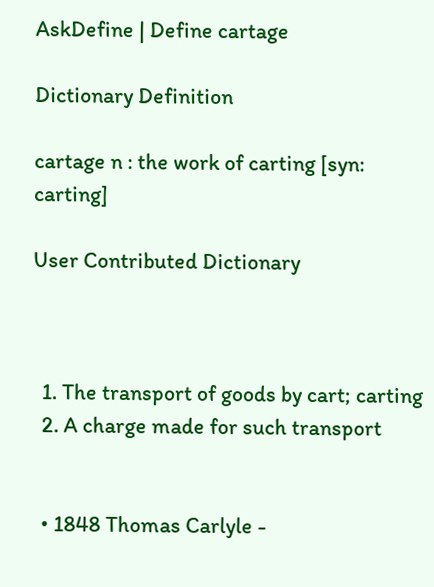AskDefine | Define cartage

Dictionary Definition

cartage n : the work of carting [syn: carting]

User Contributed Dictionary



  1. The transport of goods by cart; carting
  2. A charge made for such transport


  • 1848 Thomas Carlyle -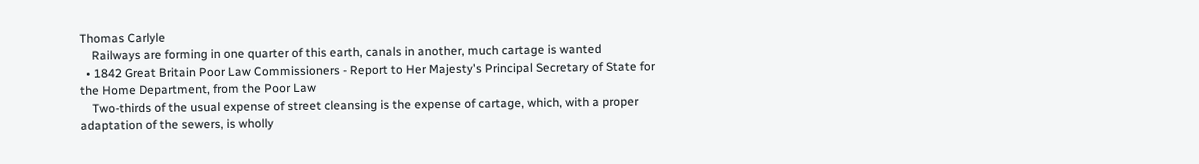Thomas Carlyle
    Railways are forming in one quarter of this earth, canals in another, much cartage is wanted
  • 1842 Great Britain Poor Law Commissioners - Report to Her Majesty's Principal Secretary of State for the Home Department, from the Poor Law
    Two-thirds of the usual expense of street cleansing is the expense of cartage, which, with a proper adaptation of the sewers, is wholly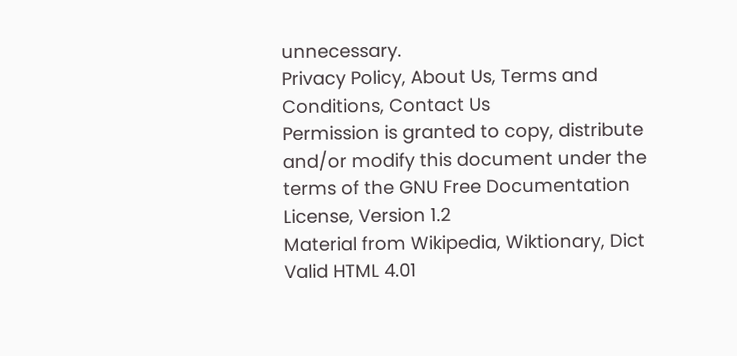unnecessary.
Privacy Policy, About Us, Terms and Conditions, Contact Us
Permission is granted to copy, distribute and/or modify this document under the terms of the GNU Free Documentation License, Version 1.2
Material from Wikipedia, Wiktionary, Dict
Valid HTML 4.01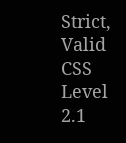Strict, Valid CSS Level 2.1